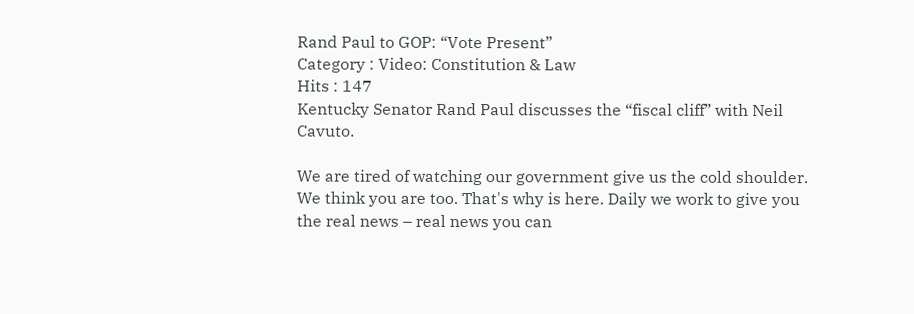Rand Paul to GOP: “Vote Present”
Category : Video: Constitution & Law
Hits : 147
Kentucky Senator Rand Paul discusses the “fiscal cliff” with Neil Cavuto.

We are tired of watching our government give us the cold shoulder. We think you are too. That's why is here. Daily we work to give you the real news – real news you can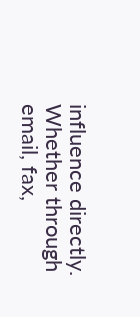influence directly. Whether through email, fax,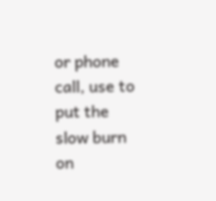or phone call, use to put the slow burn on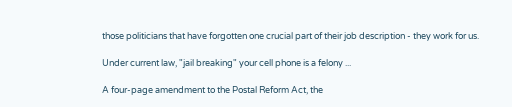those politicians that have forgotten one crucial part of their job description - they work for us.

Under current law, "jail breaking" your cell phone is a felony ...

A four-page amendment to the Postal Reform Act, the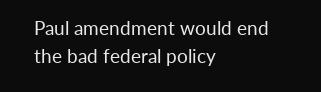Paul amendment would end the bad federal policy